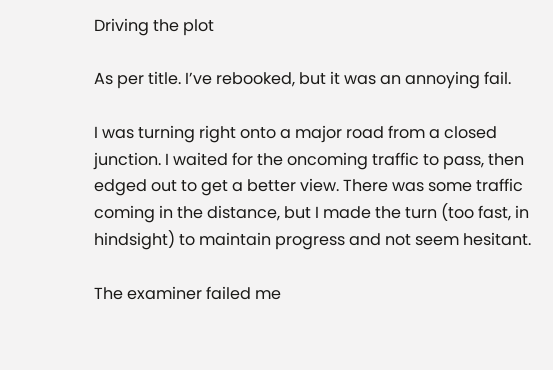Driving the plot

As per title. I’ve rebooked, but it was an annoying fail.

I was turning right onto a major road from a closed junction. I waited for the oncoming traffic to pass, then edged out to get a better view. There was some traffic coming in the distance, but I made the turn (too fast, in hindsight) to maintain progress and not seem hesitant.

The examiner failed me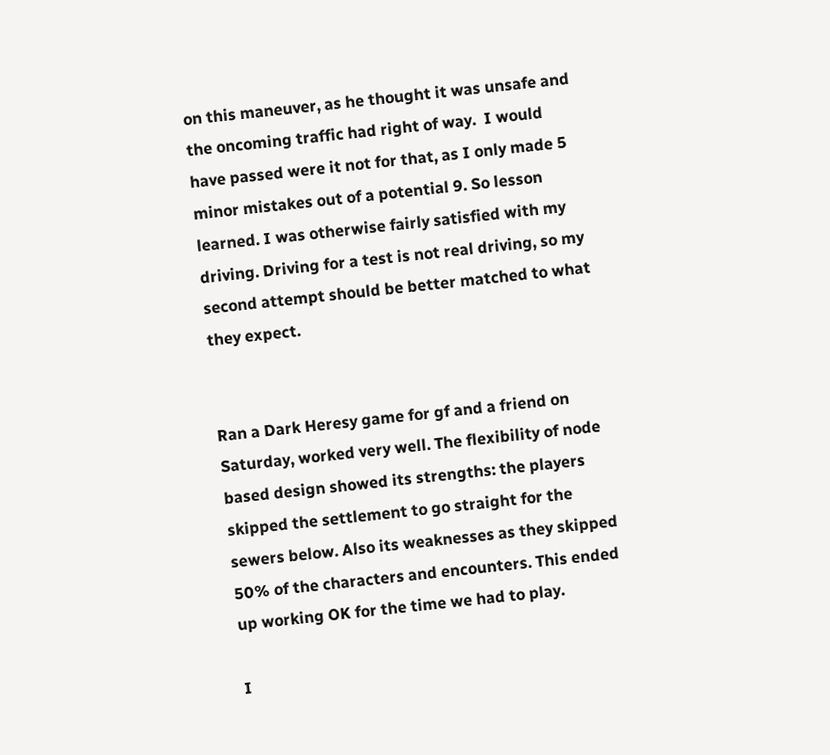on this maneuver, as he thought it was unsafe and the oncoming traffic had right of way.  I would have passed were it not for that, as I only made 5 minor mistakes out of a potential 9. So lesson learned. I was otherwise fairly satisfied with my driving. Driving for a test is not real driving, so my second attempt should be better matched to what they expect.


Ran a Dark Heresy game for gf and a friend on Saturday, worked very well. The flexibility of node based design showed its strengths: the players skipped the settlement to go straight for the sewers below. Also its weaknesses as they skipped 50% of the characters and encounters. This ended up working OK for the time we had to play.

I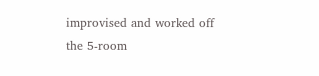improvised and worked off the 5-room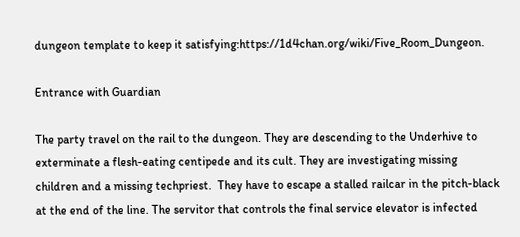dungeon template to keep it satisfying:https://1d4chan.org/wiki/Five_Room_Dungeon.

Entrance with Guardian

The party travel on the rail to the dungeon. They are descending to the Underhive to exterminate a flesh-eating centipede and its cult. They are investigating missing children and a missing techpriest.  They have to escape a stalled railcar in the pitch-black at the end of the line. The servitor that controls the final service elevator is infected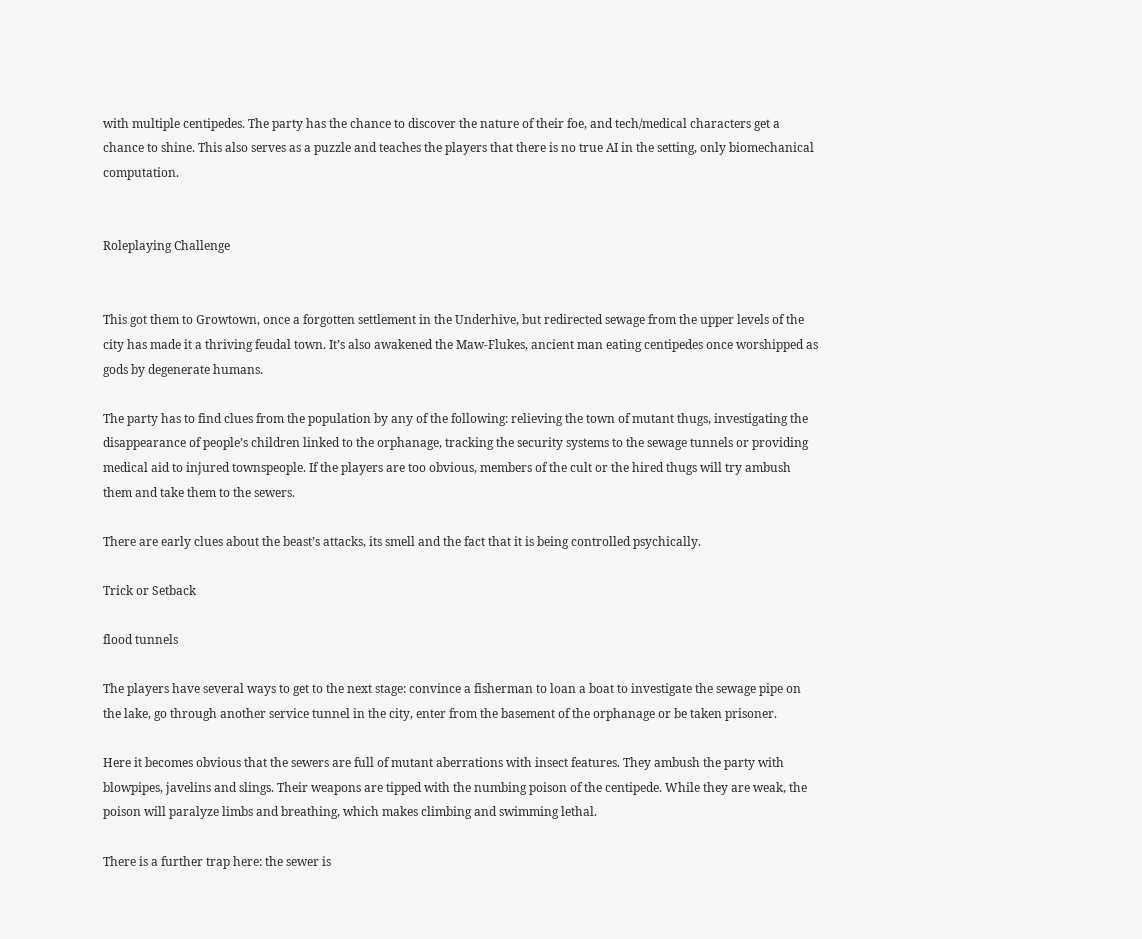with multiple centipedes. The party has the chance to discover the nature of their foe, and tech/medical characters get a chance to shine. This also serves as a puzzle and teaches the players that there is no true AI in the setting, only biomechanical computation.


Roleplaying Challenge


This got them to Growtown, once a forgotten settlement in the Underhive, but redirected sewage from the upper levels of the city has made it a thriving feudal town. It’s also awakened the Maw-Flukes, ancient man eating centipedes once worshipped as gods by degenerate humans.

The party has to find clues from the population by any of the following: relieving the town of mutant thugs, investigating the disappearance of people’s children linked to the orphanage, tracking the security systems to the sewage tunnels or providing medical aid to injured townspeople. If the players are too obvious, members of the cult or the hired thugs will try ambush them and take them to the sewers.

There are early clues about the beast’s attacks, its smell and the fact that it is being controlled psychically.

Trick or Setback

flood tunnels

The players have several ways to get to the next stage: convince a fisherman to loan a boat to investigate the sewage pipe on the lake, go through another service tunnel in the city, enter from the basement of the orphanage or be taken prisoner.

Here it becomes obvious that the sewers are full of mutant aberrations with insect features. They ambush the party with blowpipes, javelins and slings. Their weapons are tipped with the numbing poison of the centipede. While they are weak, the poison will paralyze limbs and breathing, which makes climbing and swimming lethal.

There is a further trap here: the sewer is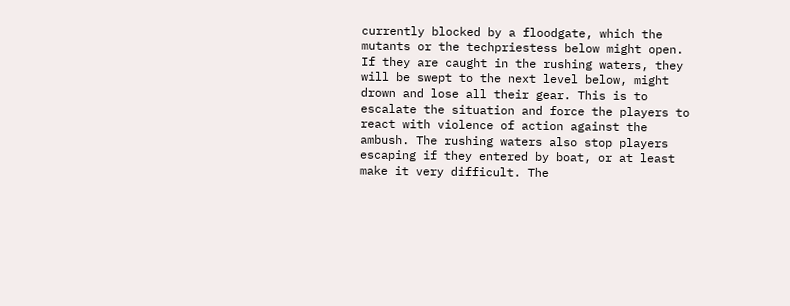currently blocked by a floodgate, which the mutants or the techpriestess below might open. If they are caught in the rushing waters, they will be swept to the next level below, might drown and lose all their gear. This is to escalate the situation and force the players to react with violence of action against the ambush. The rushing waters also stop players escaping if they entered by boat, or at least make it very difficult. The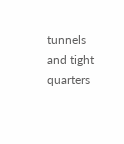tunnels and tight quarters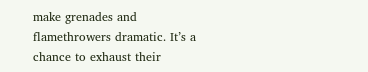make grenades and flamethrowers dramatic. It’s a chance to exhaust their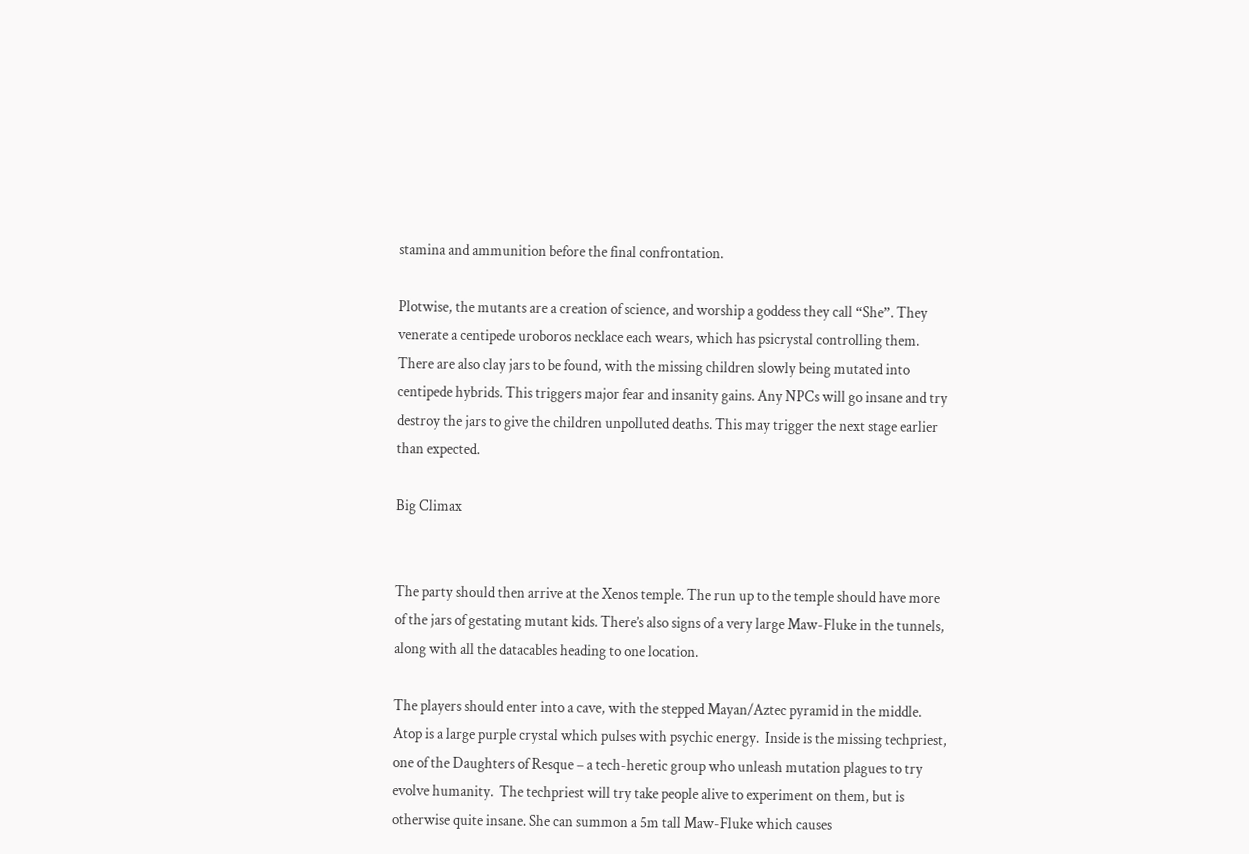stamina and ammunition before the final confrontation.

Plotwise, the mutants are a creation of science, and worship a goddess they call “She”. They venerate a centipede uroboros necklace each wears, which has psicrystal controlling them. There are also clay jars to be found, with the missing children slowly being mutated into centipede hybrids. This triggers major fear and insanity gains. Any NPCs will go insane and try destroy the jars to give the children unpolluted deaths. This may trigger the next stage earlier than expected.

Big Climax


The party should then arrive at the Xenos temple. The run up to the temple should have more of the jars of gestating mutant kids. There’s also signs of a very large Maw-Fluke in the tunnels, along with all the datacables heading to one location.

The players should enter into a cave, with the stepped Mayan/Aztec pyramid in the middle. Atop is a large purple crystal which pulses with psychic energy.  Inside is the missing techpriest, one of the Daughters of Resque – a tech-heretic group who unleash mutation plagues to try evolve humanity.  The techpriest will try take people alive to experiment on them, but is otherwise quite insane. She can summon a 5m tall Maw-Fluke which causes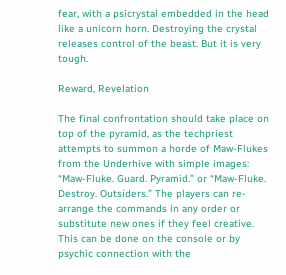fear, with a psicrystal embedded in the head like a unicorn horn. Destroying the crystal releases control of the beast. But it is very tough.

Reward, Revelation

The final confrontation should take place on top of the pyramid, as the techpriest attempts to summon a horde of Maw-Flukes from the Underhive with simple images: “Maw-Fluke. Guard. Pyramid.” or “Maw-Fluke. Destroy. Outsiders.” The players can re-arrange the commands in any order or substitute new ones if they feel creative. This can be done on the console or by psychic connection with the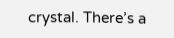crystal. There’s a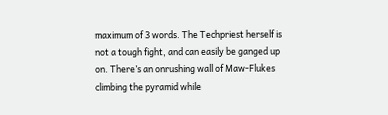maximum of 3 words. The Techpriest herself is not a tough fight, and can easily be ganged up on. There’s an onrushing wall of Maw-Flukes climbing the pyramid while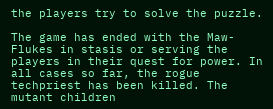the players try to solve the puzzle.

The game has ended with the Maw-Flukes in stasis or serving the players in their quest for power. In all cases so far, the rogue techpriest has been killed. The mutant children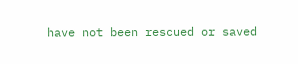have not been rescued or saved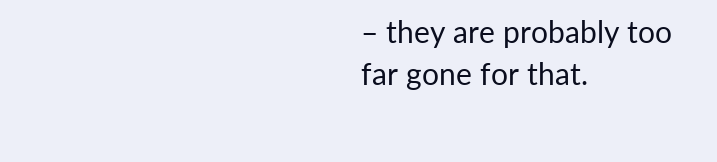– they are probably too far gone for that.